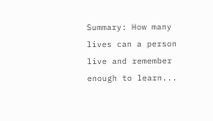Summary: How many lives can a person live and remember enough to learn...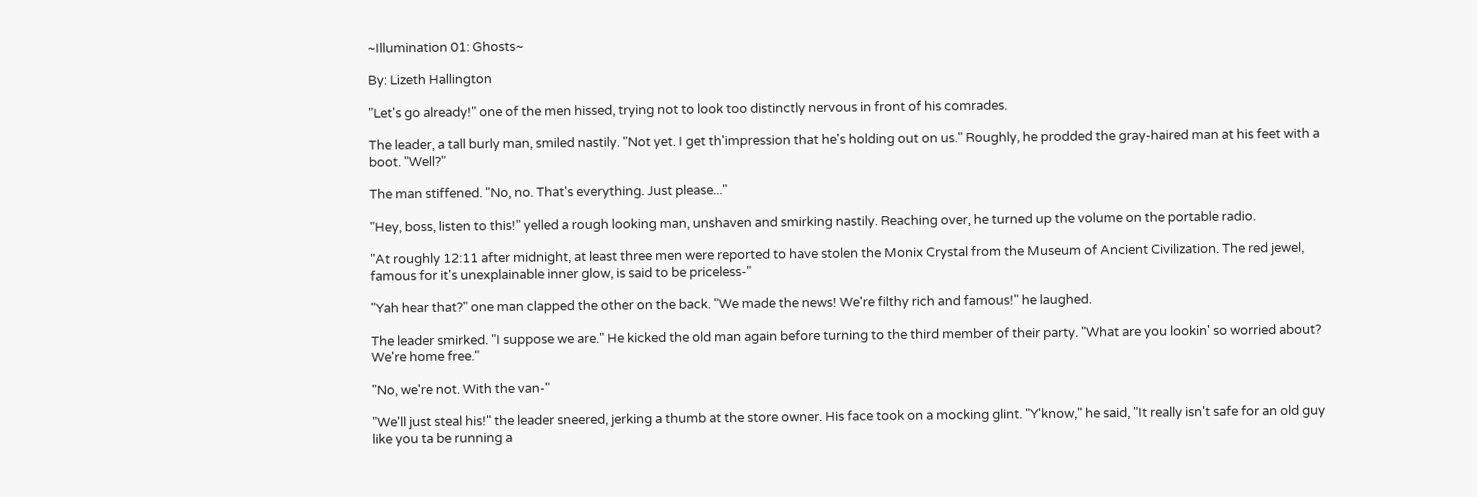~Illumination 01: Ghosts~

By: Lizeth Hallington

"Let's go already!" one of the men hissed, trying not to look too distinctly nervous in front of his comrades.

The leader, a tall burly man, smiled nastily. "Not yet. I get th'impression that he's holding out on us." Roughly, he prodded the gray-haired man at his feet with a boot. "Well?"

The man stiffened. "No, no. That's everything. Just please..."

"Hey, boss, listen to this!" yelled a rough looking man, unshaven and smirking nastily. Reaching over, he turned up the volume on the portable radio.

"At roughly 12:11 after midnight, at least three men were reported to have stolen the Monix Crystal from the Museum of Ancient Civilization. The red jewel, famous for it's unexplainable inner glow, is said to be priceless-"

"Yah hear that?" one man clapped the other on the back. "We made the news! We're filthy rich and famous!" he laughed.

The leader smirked. "I suppose we are." He kicked the old man again before turning to the third member of their party. "What are you lookin' so worried about? We're home free."

"No, we're not. With the van-"

"We'll just steal his!" the leader sneered, jerking a thumb at the store owner. His face took on a mocking glint. "Y'know," he said, "It really isn't safe for an old guy like you ta be running a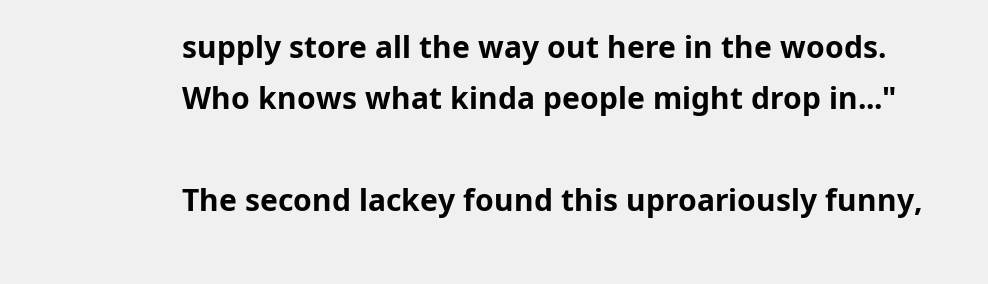supply store all the way out here in the woods. Who knows what kinda people might drop in..."

The second lackey found this uproariously funny,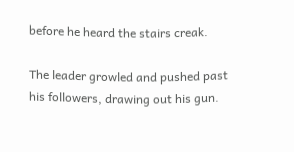before he heard the stairs creak.

The leader growled and pushed past his followers, drawing out his gun.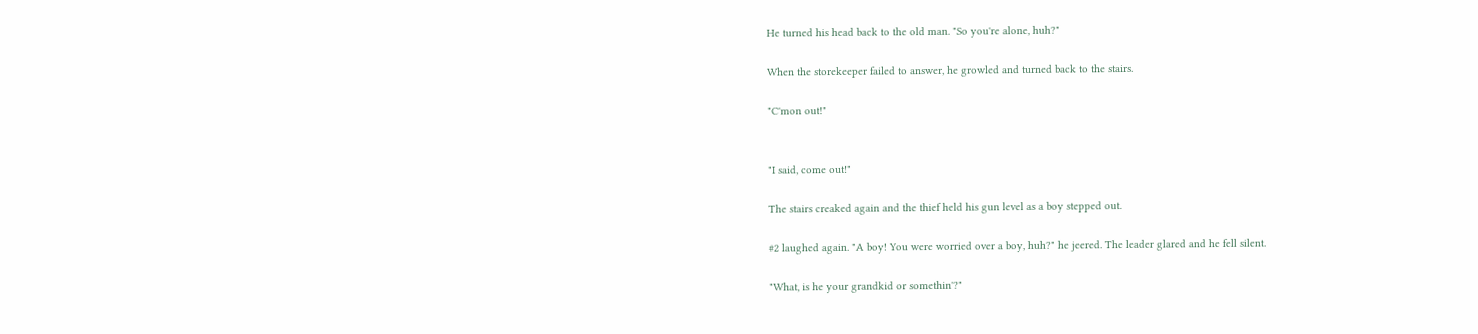He turned his head back to the old man. "So you're alone, huh?"

When the storekeeper failed to answer, he growled and turned back to the stairs.

"C'mon out!"


"I said, come out!"

The stairs creaked again and the thief held his gun level as a boy stepped out.

#2 laughed again. "A boy! You were worried over a boy, huh?" he jeered. The leader glared and he fell silent.

"What, is he your grandkid or somethin'?"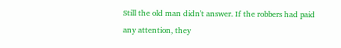Still the old man didn't answer. If the robbers had paid any attention, they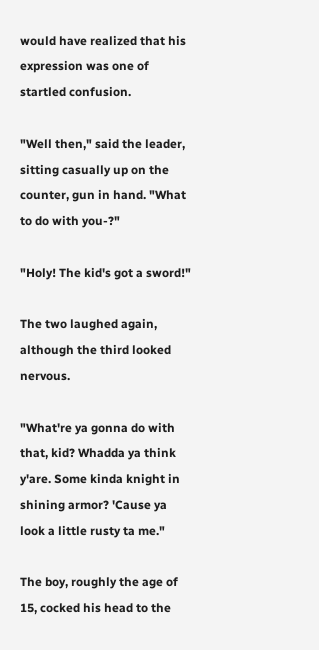would have realized that his expression was one of startled confusion.

"Well then," said the leader, sitting casually up on the counter, gun in hand. "What to do with you-?"

"Holy! The kid's got a sword!"

The two laughed again, although the third looked nervous.

"What're ya gonna do with that, kid? Whadda ya think y'are. Some kinda knight in shining armor? 'Cause ya look a little rusty ta me."

The boy, roughly the age of 15, cocked his head to the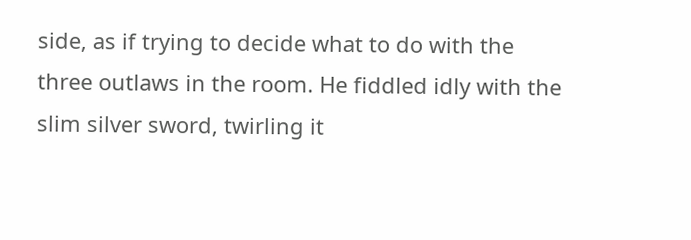side, as if trying to decide what to do with the three outlaws in the room. He fiddled idly with the slim silver sword, twirling it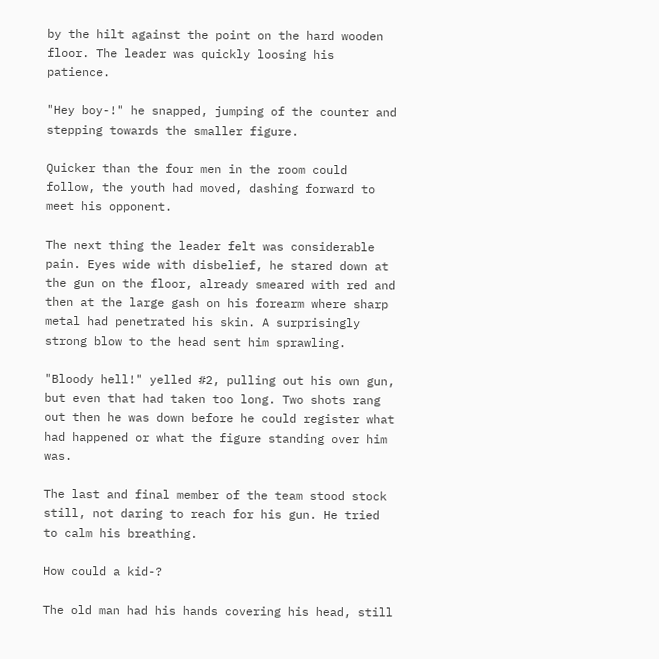by the hilt against the point on the hard wooden floor. The leader was quickly loosing his patience.

"Hey boy-!" he snapped, jumping of the counter and stepping towards the smaller figure.

Quicker than the four men in the room could follow, the youth had moved, dashing forward to meet his opponent.

The next thing the leader felt was considerable pain. Eyes wide with disbelief, he stared down at the gun on the floor, already smeared with red and then at the large gash on his forearm where sharp metal had penetrated his skin. A surprisingly strong blow to the head sent him sprawling.

"Bloody hell!" yelled #2, pulling out his own gun, but even that had taken too long. Two shots rang out then he was down before he could register what had happened or what the figure standing over him was.

The last and final member of the team stood stock still, not daring to reach for his gun. He tried to calm his breathing.

How could a kid-?

The old man had his hands covering his head, still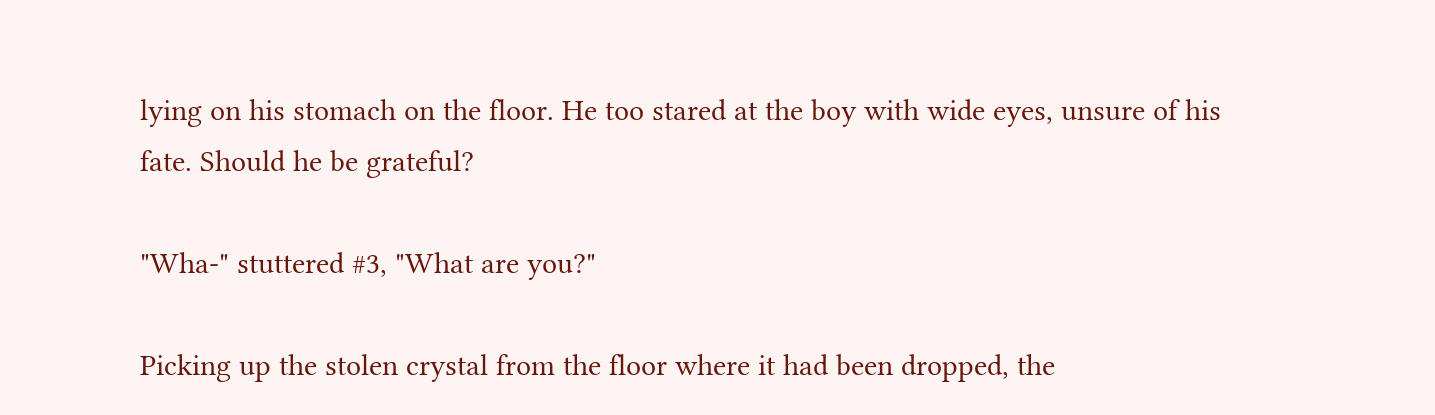lying on his stomach on the floor. He too stared at the boy with wide eyes, unsure of his fate. Should he be grateful?

"Wha-" stuttered #3, "What are you?"

Picking up the stolen crystal from the floor where it had been dropped, the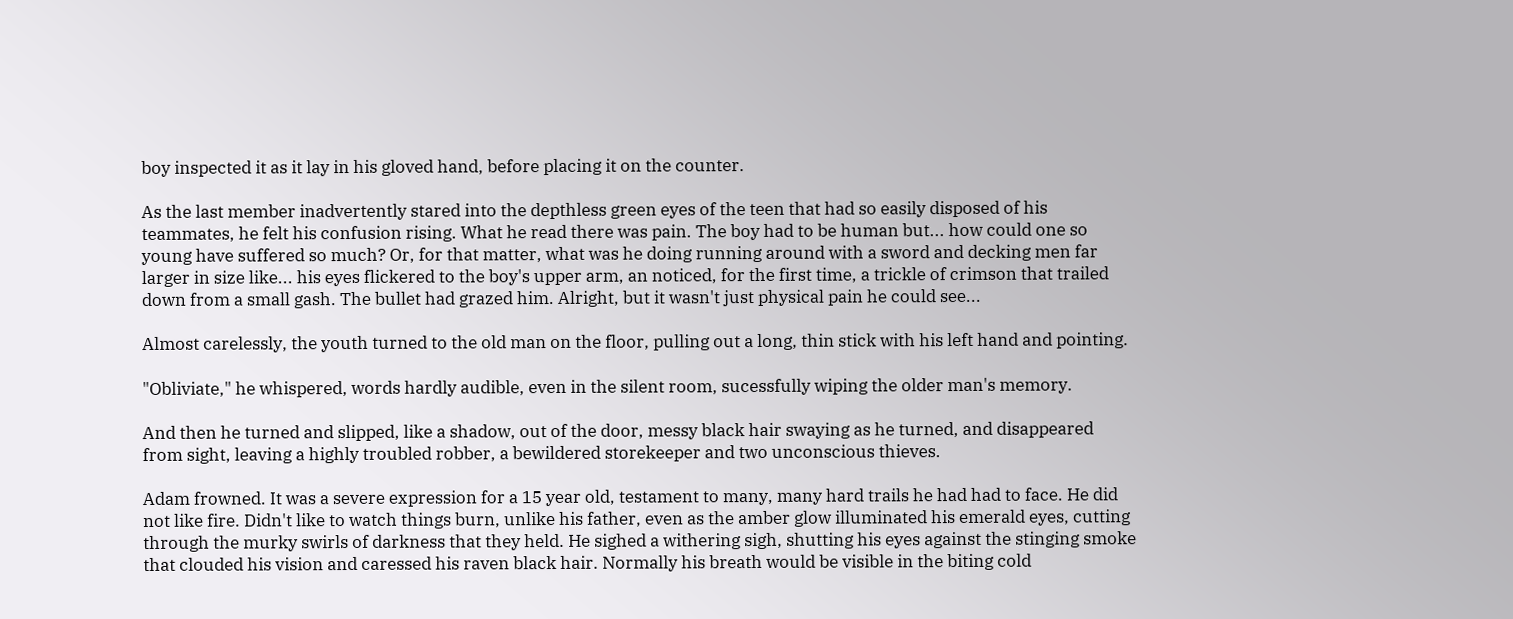boy inspected it as it lay in his gloved hand, before placing it on the counter.

As the last member inadvertently stared into the depthless green eyes of the teen that had so easily disposed of his teammates, he felt his confusion rising. What he read there was pain. The boy had to be human but... how could one so young have suffered so much? Or, for that matter, what was he doing running around with a sword and decking men far larger in size like... his eyes flickered to the boy's upper arm, an noticed, for the first time, a trickle of crimson that trailed down from a small gash. The bullet had grazed him. Alright, but it wasn't just physical pain he could see...

Almost carelessly, the youth turned to the old man on the floor, pulling out a long, thin stick with his left hand and pointing.

"Obliviate," he whispered, words hardly audible, even in the silent room, sucessfully wiping the older man's memory.

And then he turned and slipped, like a shadow, out of the door, messy black hair swaying as he turned, and disappeared from sight, leaving a highly troubled robber, a bewildered storekeeper and two unconscious thieves.

Adam frowned. It was a severe expression for a 15 year old, testament to many, many hard trails he had had to face. He did not like fire. Didn't like to watch things burn, unlike his father, even as the amber glow illuminated his emerald eyes, cutting through the murky swirls of darkness that they held. He sighed a withering sigh, shutting his eyes against the stinging smoke that clouded his vision and caressed his raven black hair. Normally his breath would be visible in the biting cold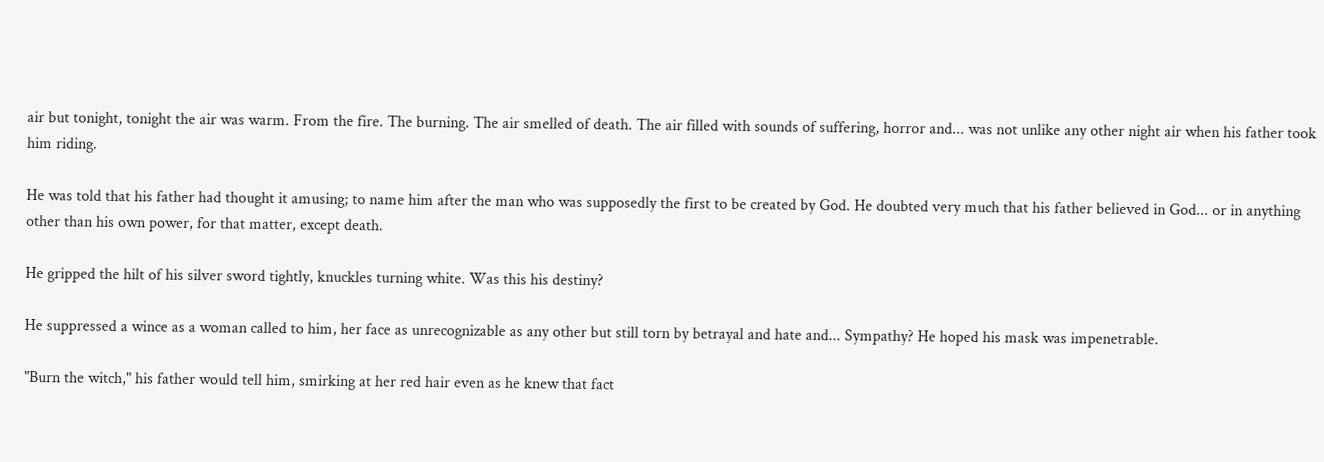air but tonight, tonight the air was warm. From the fire. The burning. The air smelled of death. The air filled with sounds of suffering, horror and... was not unlike any other night air when his father took him riding.

He was told that his father had thought it amusing; to name him after the man who was supposedly the first to be created by God. He doubted very much that his father believed in God... or in anything other than his own power, for that matter, except death.

He gripped the hilt of his silver sword tightly, knuckles turning white. Was this his destiny?

He suppressed a wince as a woman called to him, her face as unrecognizable as any other but still torn by betrayal and hate and... Sympathy? He hoped his mask was impenetrable.

"Burn the witch," his father would tell him, smirking at her red hair even as he knew that fact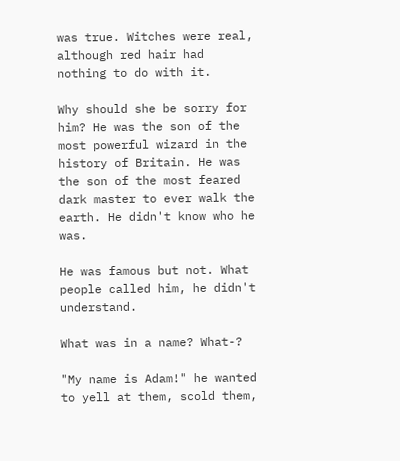was true. Witches were real, although red hair had nothing to do with it.

Why should she be sorry for him? He was the son of the most powerful wizard in the history of Britain. He was the son of the most feared dark master to ever walk the earth. He didn't know who he was.

He was famous but not. What people called him, he didn't understand.

What was in a name? What-?

"My name is Adam!" he wanted to yell at them, scold them,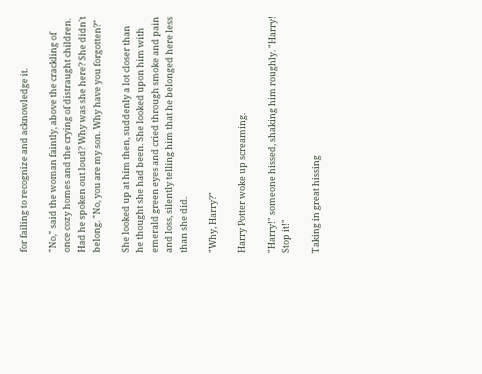for failing to recognize and acknowledge it.

"No," said the woman faintly, above the crackling of once cozy homes and the crying of distraught children. Had he spoken out loud? Why was she here? She didn't belong. "No, you are my son. Why have you forgotten?"

She looked up at him then, suddenly a lot closer than he thought she had been. She looked upon him with emerald green eyes and cried through smoke and pain and loss, silently telling him that he belonged here less than she did.

"Why, Harry?"

Harry Potter woke up screaming.

"Harry!" someone hissed, shaking him roughly. "Harry! Stop it!"

Taking in great hissing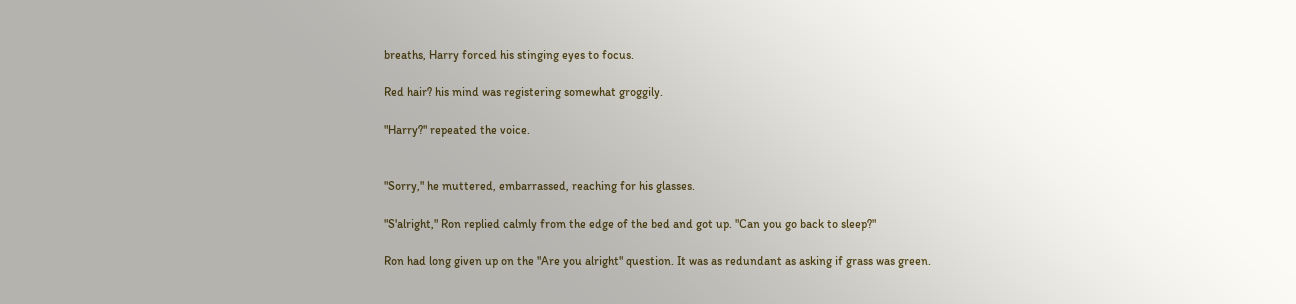breaths, Harry forced his stinging eyes to focus.

Red hair? his mind was registering somewhat groggily.

"Harry?" repeated the voice.


"Sorry," he muttered, embarrassed, reaching for his glasses.

"S'alright," Ron replied calmly from the edge of the bed and got up. "Can you go back to sleep?"

Ron had long given up on the "Are you alright" question. It was as redundant as asking if grass was green.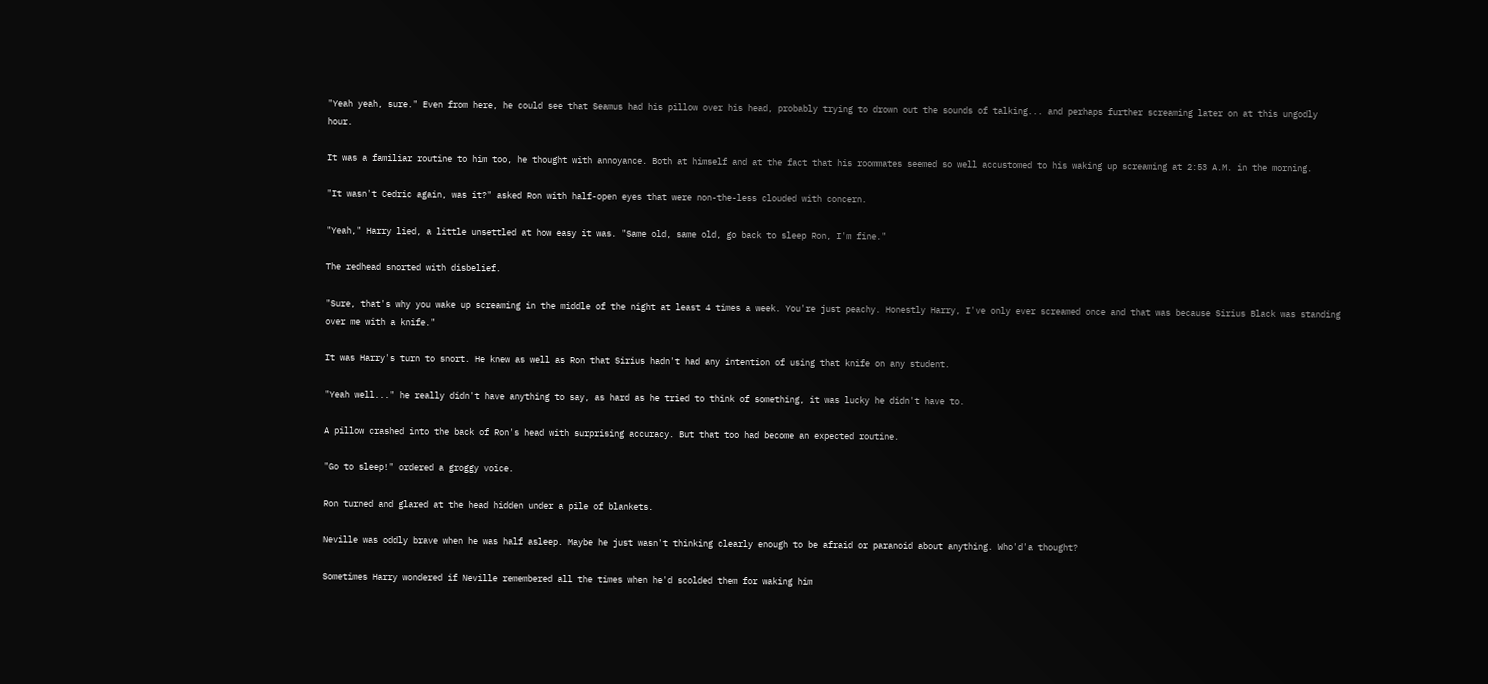"Yeah yeah, sure." Even from here, he could see that Seamus had his pillow over his head, probably trying to drown out the sounds of talking... and perhaps further screaming later on at this ungodly hour.

It was a familiar routine to him too, he thought with annoyance. Both at himself and at the fact that his roommates seemed so well accustomed to his waking up screaming at 2:53 A.M. in the morning.

"It wasn't Cedric again, was it?" asked Ron with half-open eyes that were non-the-less clouded with concern.

"Yeah," Harry lied, a little unsettled at how easy it was. "Same old, same old, go back to sleep Ron, I'm fine."

The redhead snorted with disbelief.

"Sure, that's why you wake up screaming in the middle of the night at least 4 times a week. You're just peachy. Honestly Harry, I've only ever screamed once and that was because Sirius Black was standing over me with a knife."

It was Harry's turn to snort. He knew as well as Ron that Sirius hadn't had any intention of using that knife on any student.

"Yeah well..." he really didn't have anything to say, as hard as he tried to think of something, it was lucky he didn't have to.

A pillow crashed into the back of Ron's head with surprising accuracy. But that too had become an expected routine.

"Go to sleep!" ordered a groggy voice.

Ron turned and glared at the head hidden under a pile of blankets.

Neville was oddly brave when he was half asleep. Maybe he just wasn't thinking clearly enough to be afraid or paranoid about anything. Who'd'a thought?

Sometimes Harry wondered if Neville remembered all the times when he'd scolded them for waking him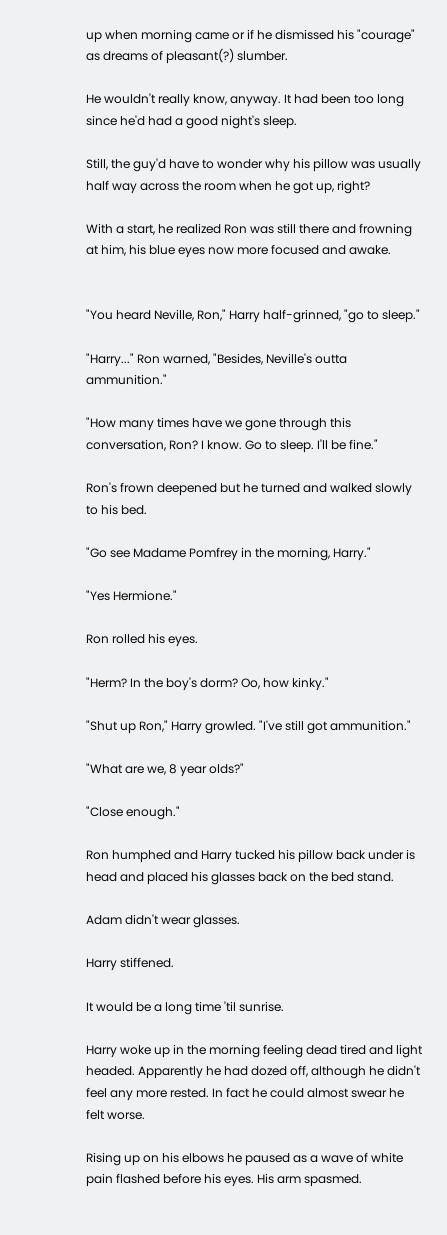up when morning came or if he dismissed his "courage" as dreams of pleasant(?) slumber.

He wouldn't really know, anyway. It had been too long since he'd had a good night's sleep.

Still, the guy'd have to wonder why his pillow was usually half way across the room when he got up, right?

With a start, he realized Ron was still there and frowning at him, his blue eyes now more focused and awake.


"You heard Neville, Ron," Harry half-grinned, "go to sleep."

"Harry..." Ron warned, "Besides, Neville's outta ammunition."

"How many times have we gone through this conversation, Ron? I know. Go to sleep. I'll be fine."

Ron's frown deepened but he turned and walked slowly to his bed.

"Go see Madame Pomfrey in the morning, Harry."

"Yes Hermione."

Ron rolled his eyes.

"Herm? In the boy's dorm? Oo, how kinky."

"Shut up Ron," Harry growled. "I've still got ammunition."

"What are we, 8 year olds?"

"Close enough."

Ron humphed and Harry tucked his pillow back under is head and placed his glasses back on the bed stand.

Adam didn't wear glasses.

Harry stiffened.

It would be a long time 'til sunrise.

Harry woke up in the morning feeling dead tired and light headed. Apparently he had dozed off, although he didn't feel any more rested. In fact he could almost swear he felt worse.

Rising up on his elbows he paused as a wave of white pain flashed before his eyes. His arm spasmed.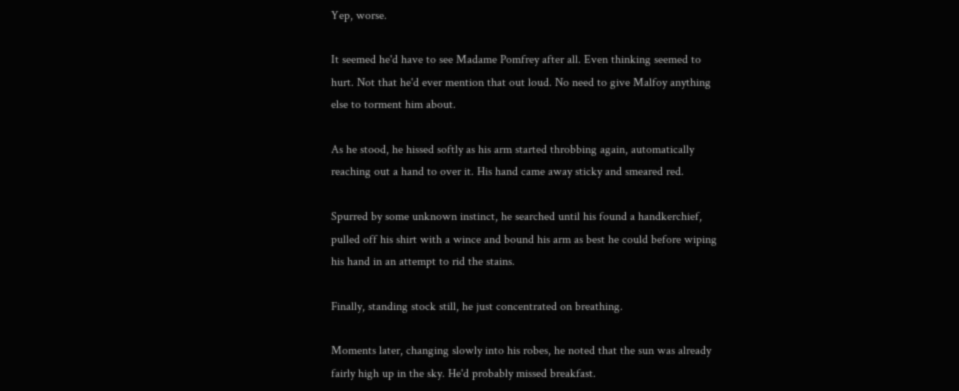Yep, worse.

It seemed he'd have to see Madame Pomfrey after all. Even thinking seemed to hurt. Not that he'd ever mention that out loud. No need to give Malfoy anything else to torment him about.

As he stood, he hissed softly as his arm started throbbing again, automatically reaching out a hand to over it. His hand came away sticky and smeared red.

Spurred by some unknown instinct, he searched until his found a handkerchief, pulled off his shirt with a wince and bound his arm as best he could before wiping his hand in an attempt to rid the stains.

Finally, standing stock still, he just concentrated on breathing.

Moments later, changing slowly into his robes, he noted that the sun was already fairly high up in the sky. He'd probably missed breakfast.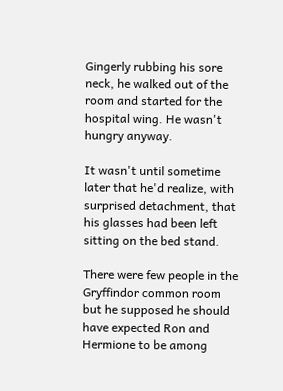Gingerly rubbing his sore neck, he walked out of the room and started for the hospital wing. He wasn't hungry anyway.

It wasn't until sometime later that he'd realize, with surprised detachment, that his glasses had been left sitting on the bed stand.

There were few people in the Gryffindor common room but he supposed he should have expected Ron and Hermione to be among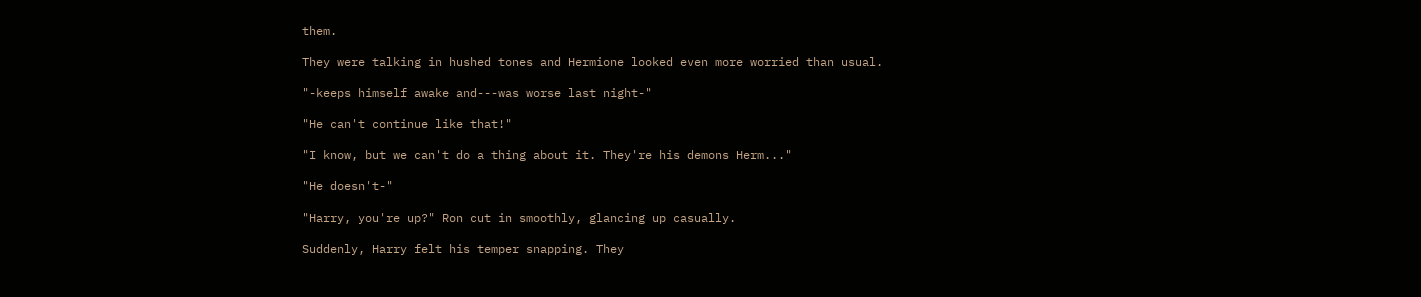them.

They were talking in hushed tones and Hermione looked even more worried than usual.

"-keeps himself awake and---was worse last night-"

"He can't continue like that!"

"I know, but we can't do a thing about it. They're his demons Herm..."

"He doesn't-"

"Harry, you're up?" Ron cut in smoothly, glancing up casually.

Suddenly, Harry felt his temper snapping. They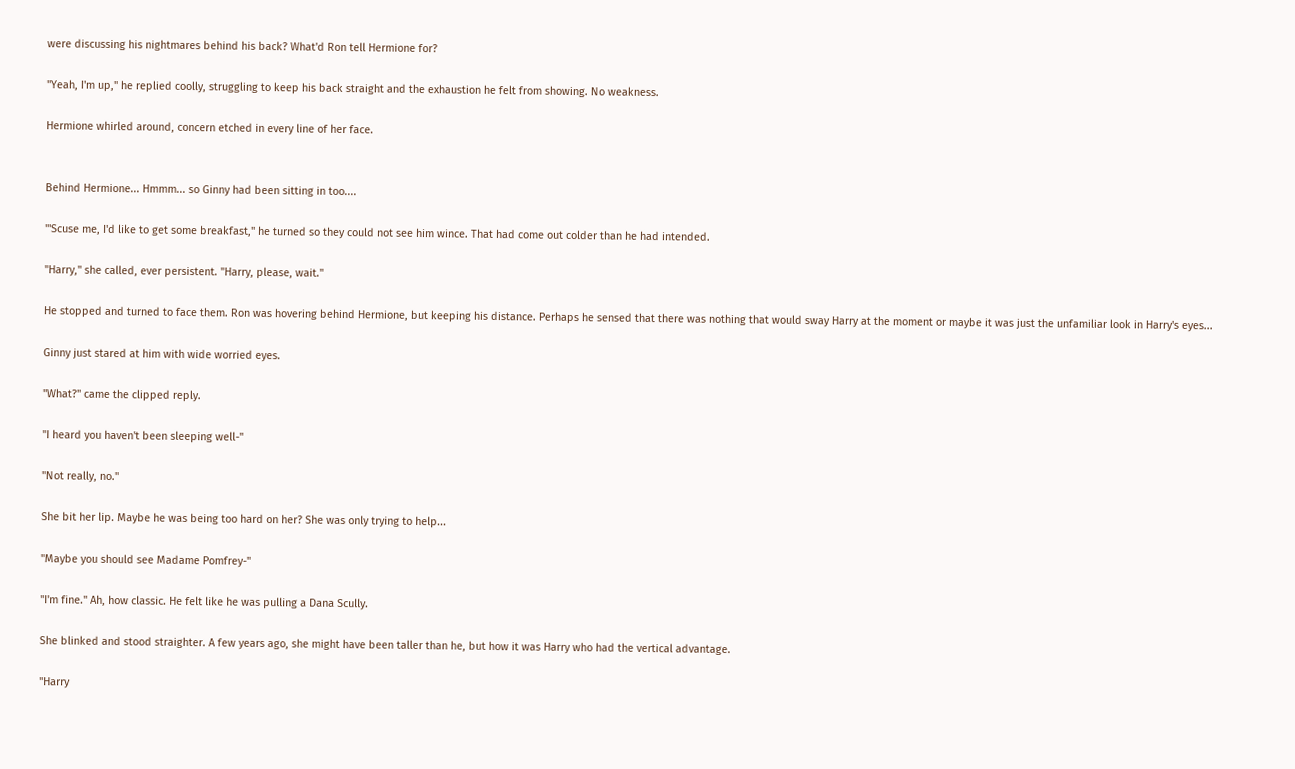were discussing his nightmares behind his back? What'd Ron tell Hermione for?

"Yeah, I'm up," he replied coolly, struggling to keep his back straight and the exhaustion he felt from showing. No weakness.

Hermione whirled around, concern etched in every line of her face.


Behind Hermione... Hmmm... so Ginny had been sitting in too....

"'Scuse me, I'd like to get some breakfast," he turned so they could not see him wince. That had come out colder than he had intended.

"Harry," she called, ever persistent. "Harry, please, wait."

He stopped and turned to face them. Ron was hovering behind Hermione, but keeping his distance. Perhaps he sensed that there was nothing that would sway Harry at the moment or maybe it was just the unfamiliar look in Harry's eyes...

Ginny just stared at him with wide worried eyes.

"What?" came the clipped reply.

"I heard you haven't been sleeping well-"

"Not really, no."

She bit her lip. Maybe he was being too hard on her? She was only trying to help...

"Maybe you should see Madame Pomfrey-"

"I'm fine." Ah, how classic. He felt like he was pulling a Dana Scully.

She blinked and stood straighter. A few years ago, she might have been taller than he, but how it was Harry who had the vertical advantage.

"Harry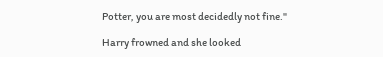Potter, you are most decidedly not fine."

Harry frowned and she looked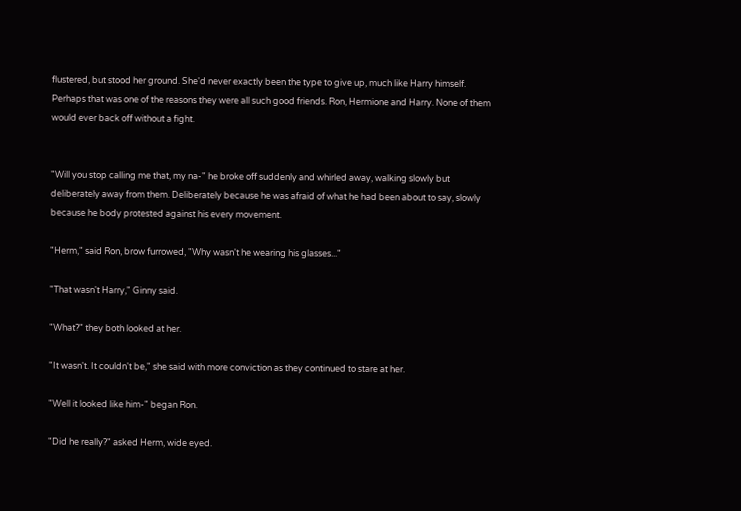flustered, but stood her ground. She'd never exactly been the type to give up, much like Harry himself. Perhaps that was one of the reasons they were all such good friends. Ron, Hermione and Harry. None of them would ever back off without a fight.


"Will you stop calling me that, my na-" he broke off suddenly and whirled away, walking slowly but deliberately away from them. Deliberately because he was afraid of what he had been about to say, slowly because he body protested against his every movement.

"Herm," said Ron, brow furrowed, "Why wasn't he wearing his glasses..."

"That wasn't Harry," Ginny said.

"What?" they both looked at her.

"It wasn't. It couldn't be," she said with more conviction as they continued to stare at her.

"Well it looked like him-" began Ron.

"Did he really?" asked Herm, wide eyed.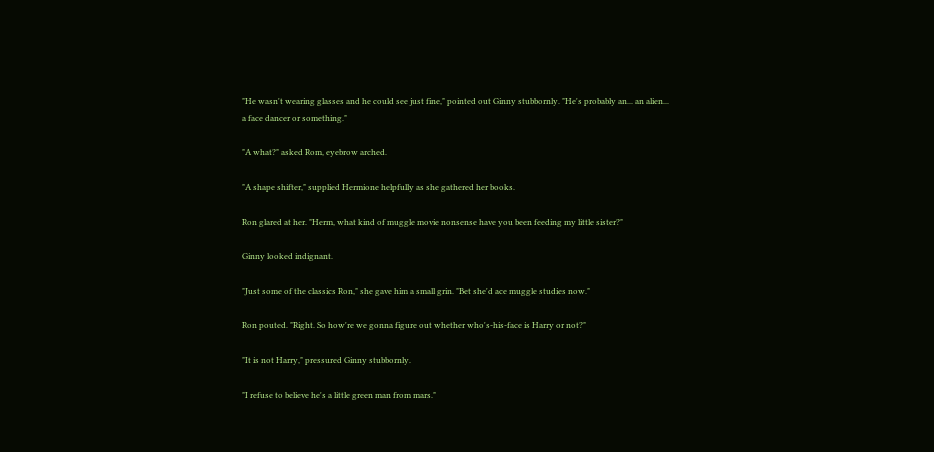"He wasn't wearing glasses and he could see just fine," pointed out Ginny stubbornly. "He's probably an... an alien... a face dancer or something."

"A what?" asked Rom, eyebrow arched.

"A shape shifter," supplied Hermione helpfully as she gathered her books.

Ron glared at her. "Herm, what kind of muggle movie nonsense have you been feeding my little sister?"

Ginny looked indignant.

"Just some of the classics Ron," she gave him a small grin. "Bet she'd ace muggle studies now."

Ron pouted. "Right. So how're we gonna figure out whether who's-his-face is Harry or not?"

"It is not Harry," pressured Ginny stubbornly.

"I refuse to believe he's a little green man from mars."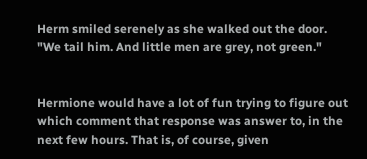Herm smiled serenely as she walked out the door. "We tail him. And little men are grey, not green."


Hermione would have a lot of fun trying to figure out which comment that response was answer to, in the next few hours. That is, of course, given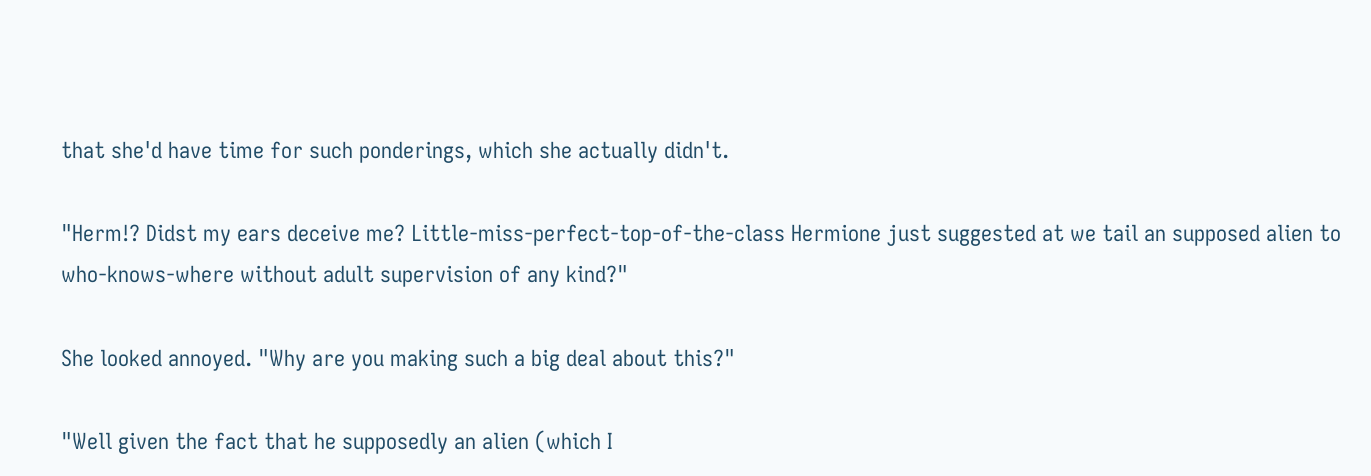that she'd have time for such ponderings, which she actually didn't.

"Herm!? Didst my ears deceive me? Little-miss-perfect-top-of-the-class Hermione just suggested at we tail an supposed alien to who-knows-where without adult supervision of any kind?"

She looked annoyed. "Why are you making such a big deal about this?"

"Well given the fact that he supposedly an alien (which I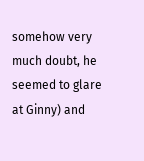somehow very much doubt, he seemed to glare at Ginny) and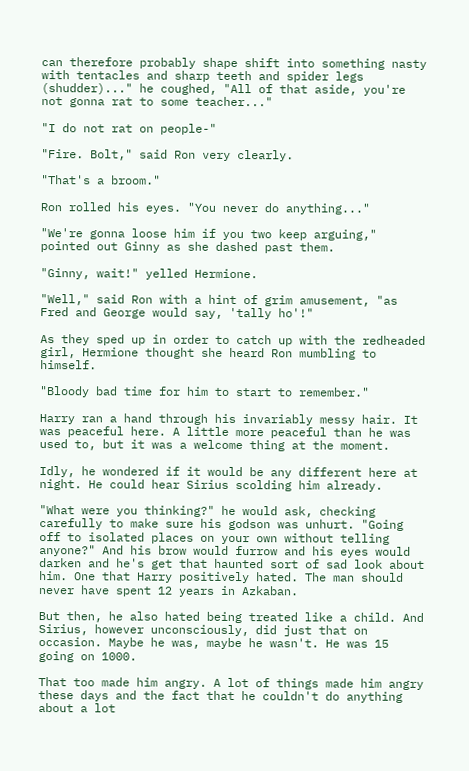can therefore probably shape shift into something nasty with tentacles and sharp teeth and spider legs (shudder)..." he coughed, "All of that aside, you're not gonna rat to some teacher..."

"I do not rat on people-"

"Fire. Bolt," said Ron very clearly.

"That's a broom."

Ron rolled his eyes. "You never do anything..."

"We're gonna loose him if you two keep arguing," pointed out Ginny as she dashed past them.

"Ginny, wait!" yelled Hermione.

"Well," said Ron with a hint of grim amusement, "as Fred and George would say, 'tally ho'!"

As they sped up in order to catch up with the redheaded girl, Hermione thought she heard Ron mumbling to himself.

"Bloody bad time for him to start to remember."

Harry ran a hand through his invariably messy hair. It was peaceful here. A little more peaceful than he was used to, but it was a welcome thing at the moment.

Idly, he wondered if it would be any different here at night. He could hear Sirius scolding him already.

"What were you thinking?" he would ask, checking carefully to make sure his godson was unhurt. "Going off to isolated places on your own without telling anyone?" And his brow would furrow and his eyes would darken and he's get that haunted sort of sad look about him. One that Harry positively hated. The man should never have spent 12 years in Azkaban.

But then, he also hated being treated like a child. And Sirius, however unconsciously, did just that on occasion. Maybe he was, maybe he wasn't. He was 15 going on 1000.

That too made him angry. A lot of things made him angry these days and the fact that he couldn't do anything about a lot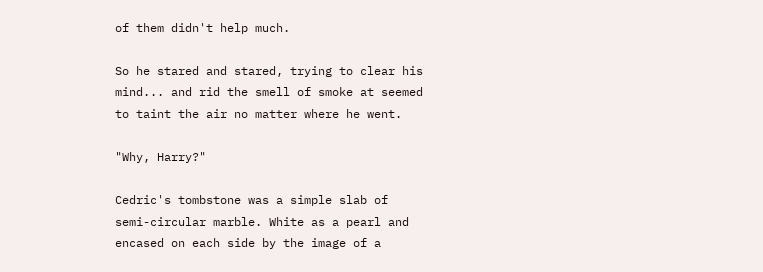of them didn't help much.

So he stared and stared, trying to clear his mind... and rid the smell of smoke at seemed to taint the air no matter where he went.

"Why, Harry?"

Cedric's tombstone was a simple slab of semi-circular marble. White as a pearl and encased on each side by the image of a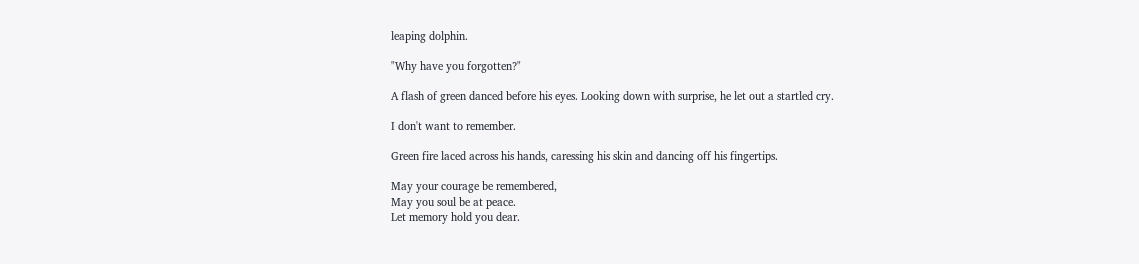leaping dolphin.

"Why have you forgotten?"

A flash of green danced before his eyes. Looking down with surprise, he let out a startled cry.

I don't want to remember.

Green fire laced across his hands, caressing his skin and dancing off his fingertips.

May your courage be remembered,
May you soul be at peace.
Let memory hold you dear.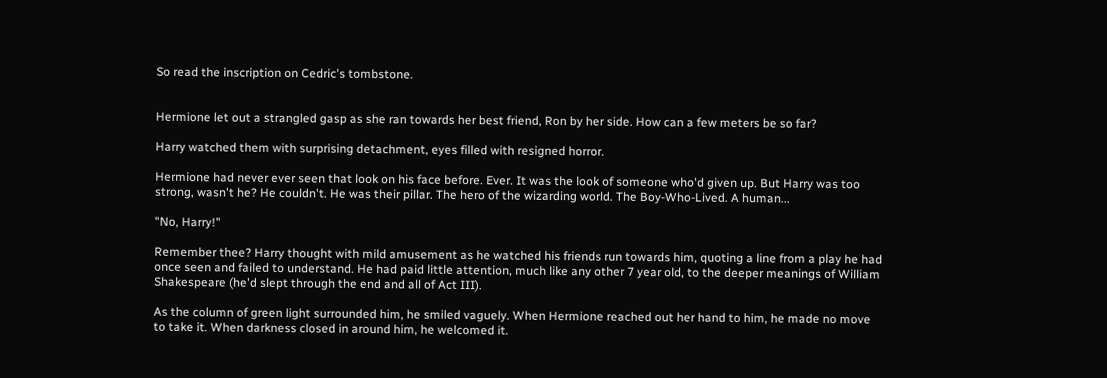So read the inscription on Cedric's tombstone.


Hermione let out a strangled gasp as she ran towards her best friend, Ron by her side. How can a few meters be so far?

Harry watched them with surprising detachment, eyes filled with resigned horror.

Hermione had never ever seen that look on his face before. Ever. It was the look of someone who'd given up. But Harry was too strong, wasn't he? He couldn't. He was their pillar. The hero of the wizarding world. The Boy-Who-Lived. A human...

"No, Harry!"

Remember thee? Harry thought with mild amusement as he watched his friends run towards him, quoting a line from a play he had once seen and failed to understand. He had paid little attention, much like any other 7 year old, to the deeper meanings of William Shakespeare (he'd slept through the end and all of Act III).

As the column of green light surrounded him, he smiled vaguely. When Hermione reached out her hand to him, he made no move to take it. When darkness closed in around him, he welcomed it.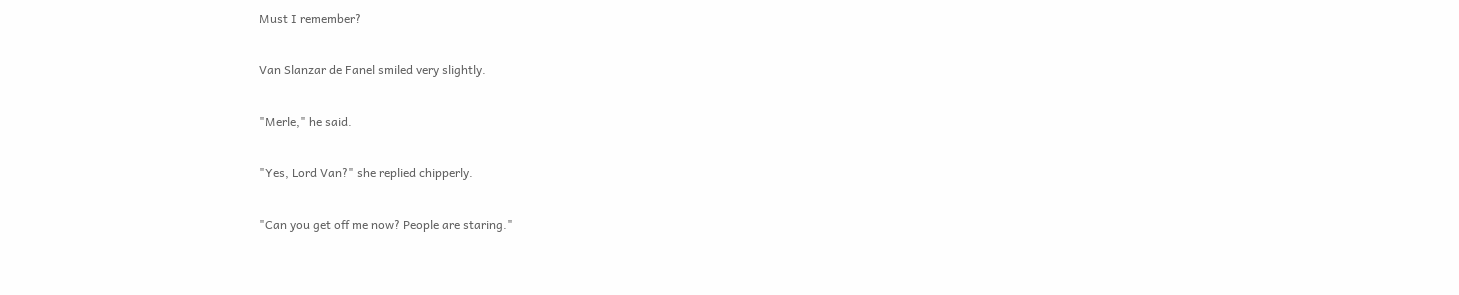Must I remember?

Van Slanzar de Fanel smiled very slightly.

"Merle," he said.

"Yes, Lord Van?" she replied chipperly.

"Can you get off me now? People are staring."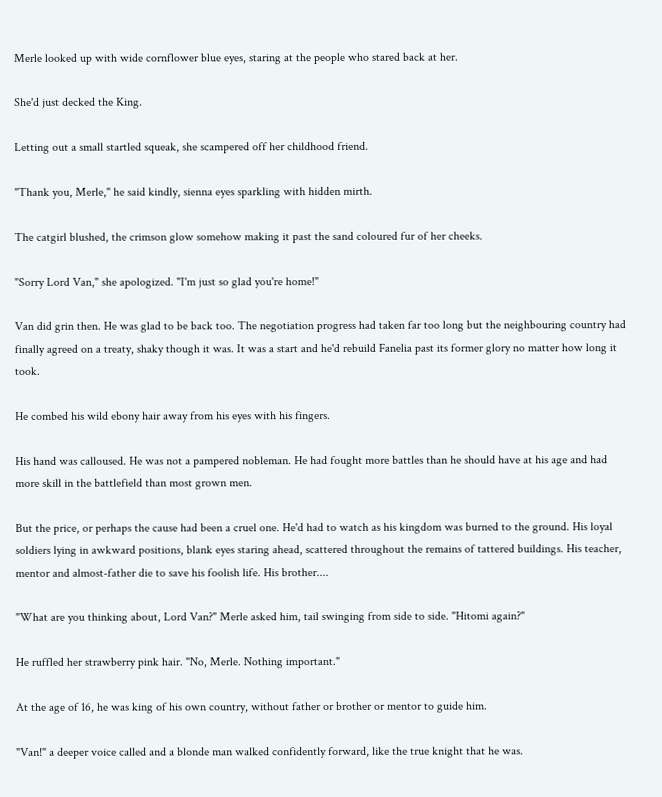Merle looked up with wide cornflower blue eyes, staring at the people who stared back at her.

She'd just decked the King.

Letting out a small startled squeak, she scampered off her childhood friend.

"Thank you, Merle," he said kindly, sienna eyes sparkling with hidden mirth.

The catgirl blushed, the crimson glow somehow making it past the sand coloured fur of her cheeks.

"Sorry Lord Van," she apologized. "I'm just so glad you're home!"

Van did grin then. He was glad to be back too. The negotiation progress had taken far too long but the neighbouring country had finally agreed on a treaty, shaky though it was. It was a start and he'd rebuild Fanelia past its former glory no matter how long it took.

He combed his wild ebony hair away from his eyes with his fingers.

His hand was calloused. He was not a pampered nobleman. He had fought more battles than he should have at his age and had more skill in the battlefield than most grown men.

But the price, or perhaps the cause had been a cruel one. He'd had to watch as his kingdom was burned to the ground. His loyal soldiers lying in awkward positions, blank eyes staring ahead, scattered throughout the remains of tattered buildings. His teacher, mentor and almost-father die to save his foolish life. His brother....

"What are you thinking about, Lord Van?" Merle asked him, tail swinging from side to side. "Hitomi again?"

He ruffled her strawberry pink hair. "No, Merle. Nothing important."

At the age of 16, he was king of his own country, without father or brother or mentor to guide him.

"Van!" a deeper voice called and a blonde man walked confidently forward, like the true knight that he was.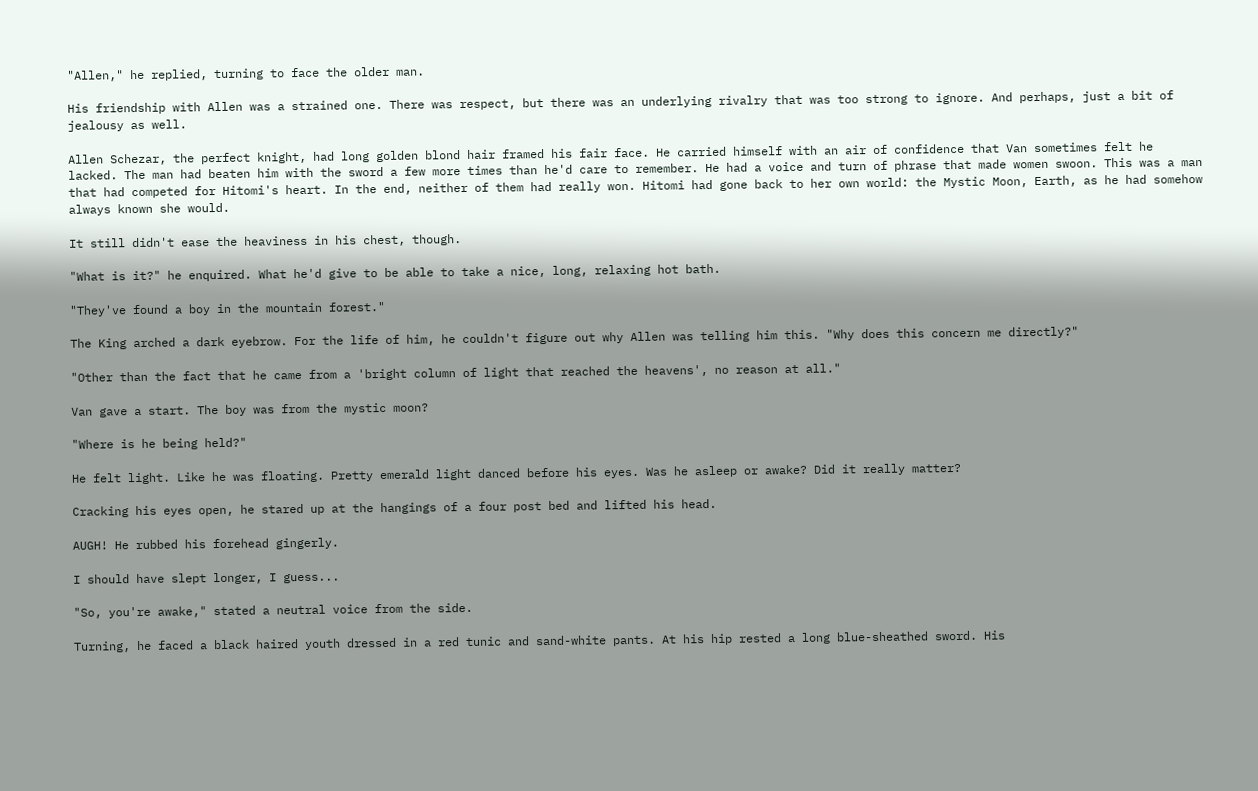"Allen," he replied, turning to face the older man.

His friendship with Allen was a strained one. There was respect, but there was an underlying rivalry that was too strong to ignore. And perhaps, just a bit of jealousy as well.

Allen Schezar, the perfect knight, had long golden blond hair framed his fair face. He carried himself with an air of confidence that Van sometimes felt he lacked. The man had beaten him with the sword a few more times than he'd care to remember. He had a voice and turn of phrase that made women swoon. This was a man that had competed for Hitomi's heart. In the end, neither of them had really won. Hitomi had gone back to her own world: the Mystic Moon, Earth, as he had somehow always known she would.

It still didn't ease the heaviness in his chest, though.

"What is it?" he enquired. What he'd give to be able to take a nice, long, relaxing hot bath.

"They've found a boy in the mountain forest."

The King arched a dark eyebrow. For the life of him, he couldn't figure out why Allen was telling him this. "Why does this concern me directly?"

"Other than the fact that he came from a 'bright column of light that reached the heavens', no reason at all."

Van gave a start. The boy was from the mystic moon?

"Where is he being held?"

He felt light. Like he was floating. Pretty emerald light danced before his eyes. Was he asleep or awake? Did it really matter?

Cracking his eyes open, he stared up at the hangings of a four post bed and lifted his head.

AUGH! He rubbed his forehead gingerly.

I should have slept longer, I guess...

"So, you're awake," stated a neutral voice from the side.

Turning, he faced a black haired youth dressed in a red tunic and sand-white pants. At his hip rested a long blue-sheathed sword. His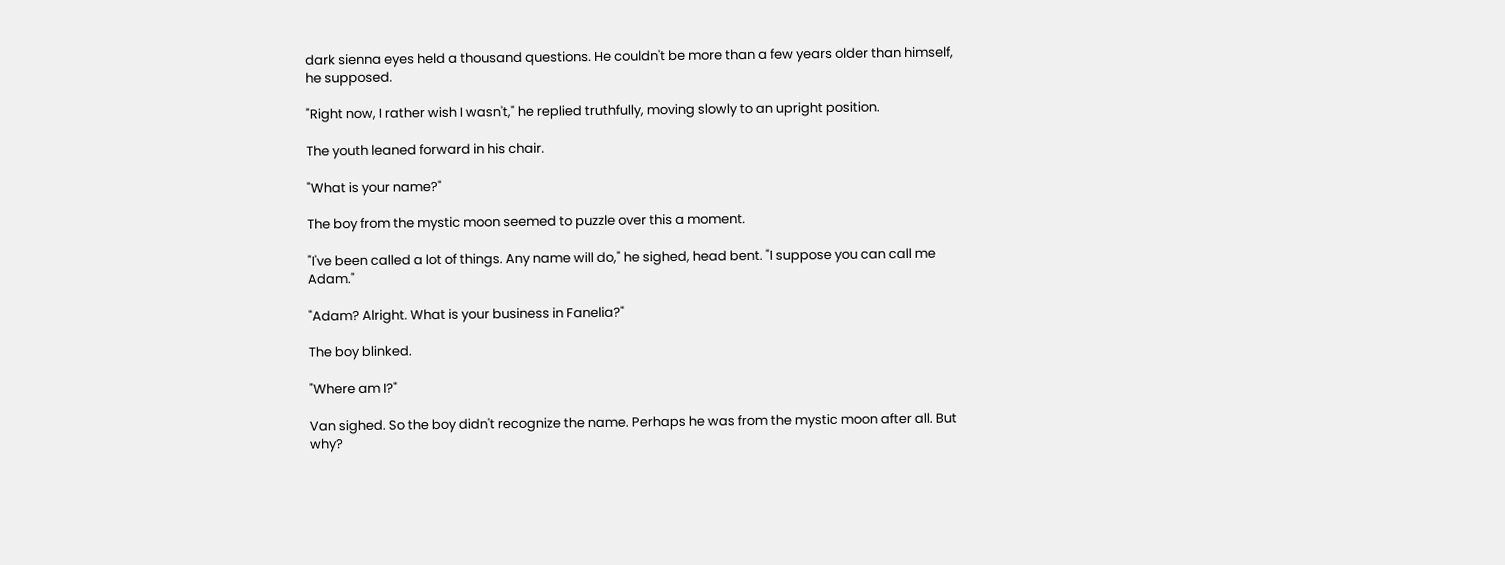dark sienna eyes held a thousand questions. He couldn't be more than a few years older than himself, he supposed.

"Right now, I rather wish I wasn't," he replied truthfully, moving slowly to an upright position.

The youth leaned forward in his chair.

"What is your name?"

The boy from the mystic moon seemed to puzzle over this a moment.

"I've been called a lot of things. Any name will do," he sighed, head bent. "I suppose you can call me Adam."

"Adam? Alright. What is your business in Fanelia?"

The boy blinked.

"Where am I?"

Van sighed. So the boy didn't recognize the name. Perhaps he was from the mystic moon after all. But why?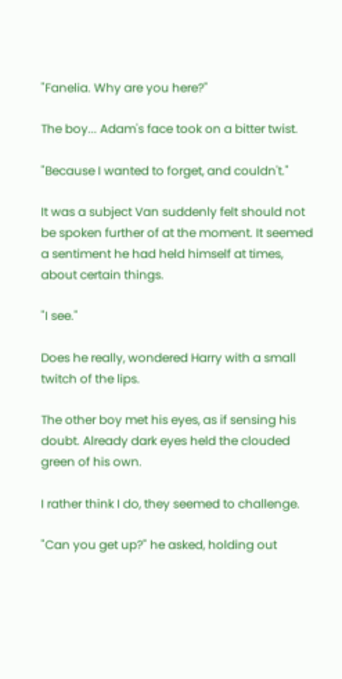"Fanelia. Why are you here?"

The boy... Adam's face took on a bitter twist.

"Because I wanted to forget, and couldn't."

It was a subject Van suddenly felt should not be spoken further of at the moment. It seemed a sentiment he had held himself at times, about certain things.

"I see."

Does he really, wondered Harry with a small twitch of the lips.

The other boy met his eyes, as if sensing his doubt. Already dark eyes held the clouded green of his own.

I rather think I do, they seemed to challenge.

"Can you get up?" he asked, holding out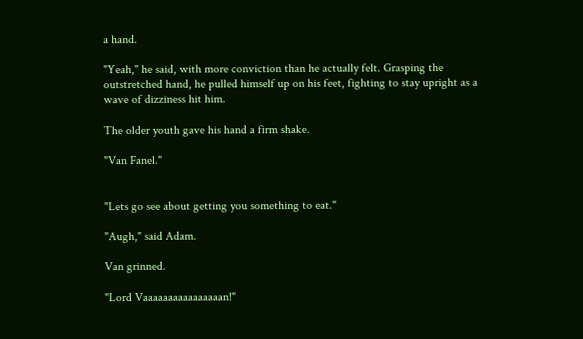a hand.

"Yeah," he said, with more conviction than he actually felt. Grasping the outstretched hand, he pulled himself up on his feet, fighting to stay upright as a wave of dizziness hit him.

The older youth gave his hand a firm shake.

"Van Fanel."


"Lets go see about getting you something to eat."

"Augh," said Adam.

Van grinned.

"Lord Vaaaaaaaaaaaaaaaan!"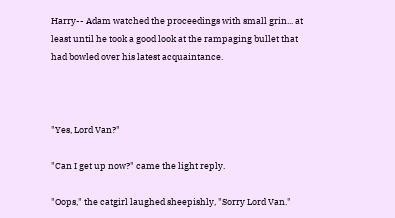Harry-- Adam watched the proceedings with small grin... at least until he took a good look at the rampaging bullet that had bowled over his latest acquaintance.



"Yes, Lord Van?"

"Can I get up now?" came the light reply.

"Oops," the catgirl laughed sheepishly, "Sorry Lord Van."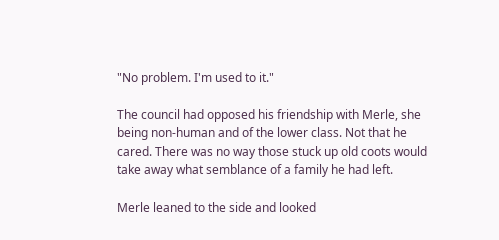"No problem. I'm used to it."

The council had opposed his friendship with Merle, she being non-human and of the lower class. Not that he cared. There was no way those stuck up old coots would take away what semblance of a family he had left.

Merle leaned to the side and looked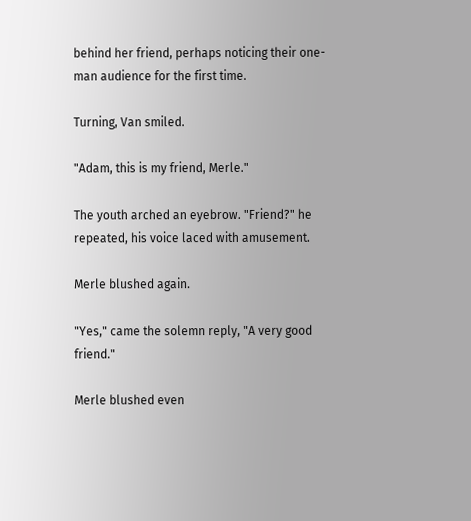behind her friend, perhaps noticing their one-man audience for the first time.

Turning, Van smiled.

"Adam, this is my friend, Merle."

The youth arched an eyebrow. "Friend?" he repeated, his voice laced with amusement.

Merle blushed again.

"Yes," came the solemn reply, "A very good friend."

Merle blushed even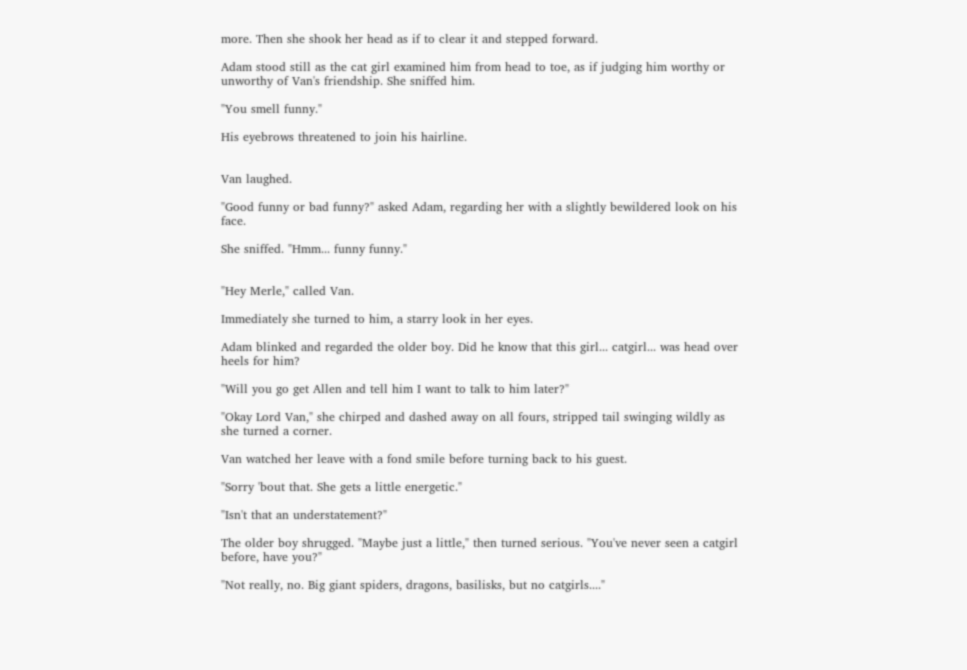more. Then she shook her head as if to clear it and stepped forward.

Adam stood still as the cat girl examined him from head to toe, as if judging him worthy or unworthy of Van's friendship. She sniffed him.

"You smell funny."

His eyebrows threatened to join his hairline.


Van laughed.

"Good funny or bad funny?" asked Adam, regarding her with a slightly bewildered look on his face.

She sniffed. "Hmm... funny funny."


"Hey Merle," called Van.

Immediately she turned to him, a starry look in her eyes.

Adam blinked and regarded the older boy. Did he know that this girl... catgirl... was head over heels for him?

"Will you go get Allen and tell him I want to talk to him later?"

"Okay Lord Van," she chirped and dashed away on all fours, stripped tail swinging wildly as she turned a corner.

Van watched her leave with a fond smile before turning back to his guest.

"Sorry 'bout that. She gets a little energetic."

"Isn't that an understatement?"

The older boy shrugged. "Maybe just a little," then turned serious. "You've never seen a catgirl before, have you?"

"Not really, no. Big giant spiders, dragons, basilisks, but no catgirls...."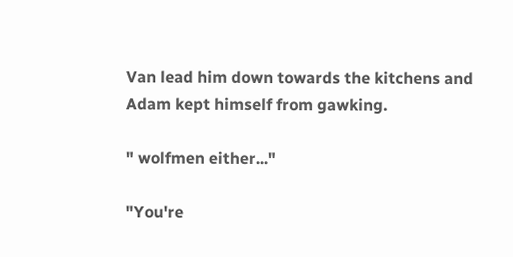Van lead him down towards the kitchens and Adam kept himself from gawking.

" wolfmen either..."

"You're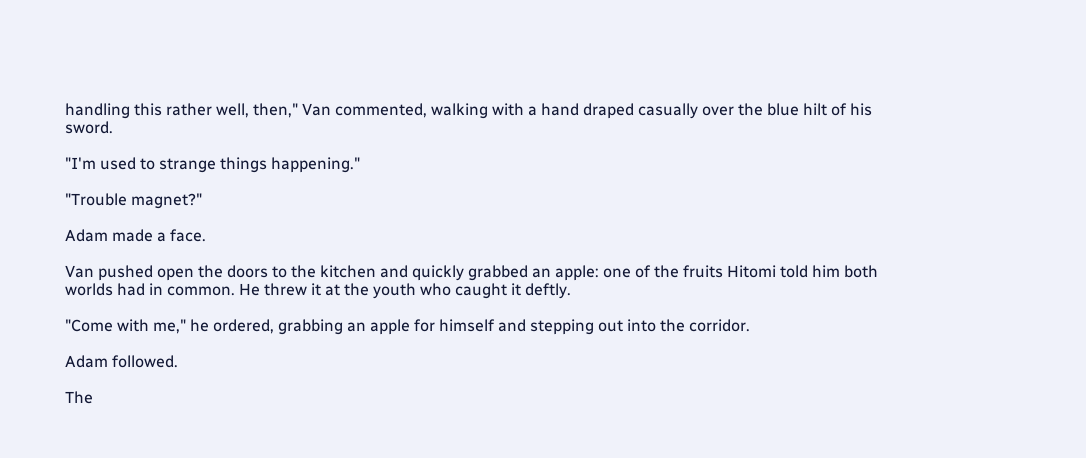handling this rather well, then," Van commented, walking with a hand draped casually over the blue hilt of his sword.

"I'm used to strange things happening."

"Trouble magnet?"

Adam made a face.

Van pushed open the doors to the kitchen and quickly grabbed an apple: one of the fruits Hitomi told him both worlds had in common. He threw it at the youth who caught it deftly.

"Come with me," he ordered, grabbing an apple for himself and stepping out into the corridor.

Adam followed.

The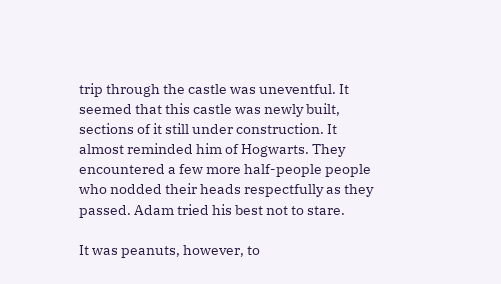trip through the castle was uneventful. It seemed that this castle was newly built, sections of it still under construction. It almost reminded him of Hogwarts. They encountered a few more half-people people who nodded their heads respectfully as they passed. Adam tried his best not to stare.

It was peanuts, however, to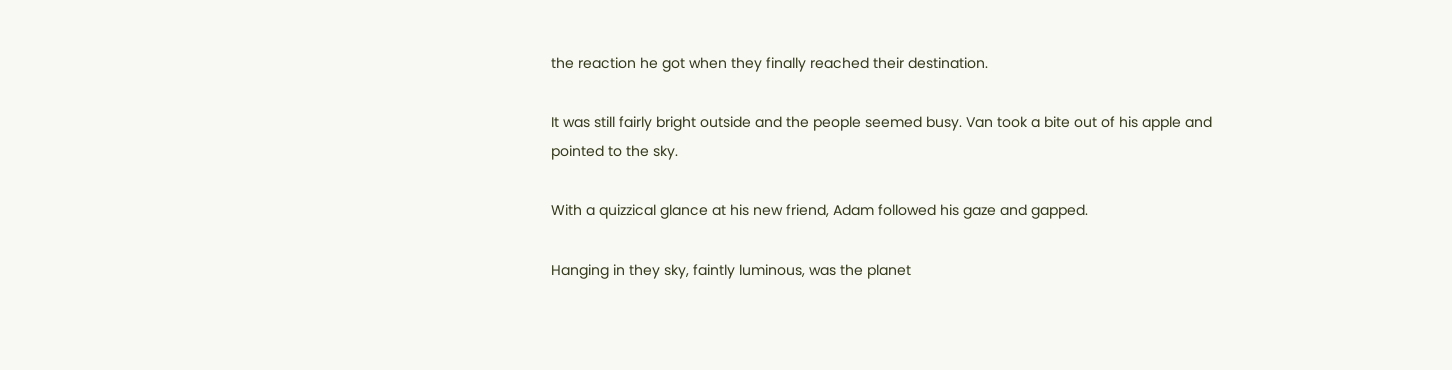the reaction he got when they finally reached their destination.

It was still fairly bright outside and the people seemed busy. Van took a bite out of his apple and pointed to the sky.

With a quizzical glance at his new friend, Adam followed his gaze and gapped.

Hanging in they sky, faintly luminous, was the planet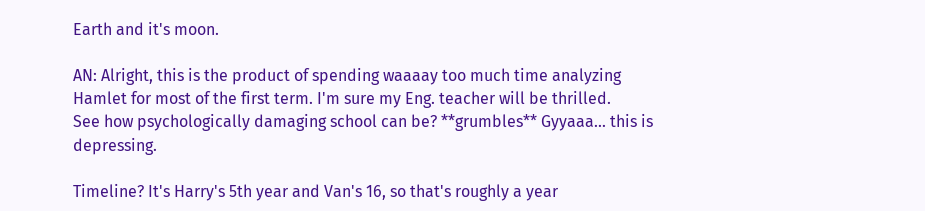Earth and it's moon.

AN: Alright, this is the product of spending waaaay too much time analyzing Hamlet for most of the first term. I'm sure my Eng. teacher will be thrilled.
See how psychologically damaging school can be? **grumbles** Gyyaaa... this is depressing.

Timeline? It's Harry's 5th year and Van's 16, so that's roughly a year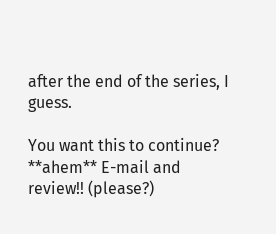after the end of the series, I guess.

You want this to continue? **ahem** E-mail and review!! (please?)